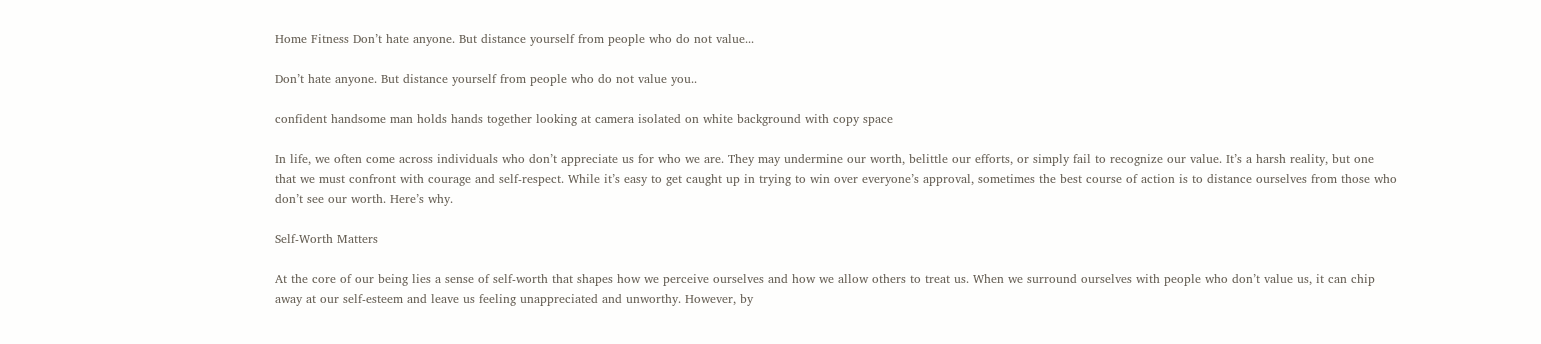Home Fitness Don’t hate anyone. But distance yourself from people who do not value...

Don’t hate anyone. But distance yourself from people who do not value you..

confident handsome man holds hands together looking at camera isolated on white background with copy space

In life, we often come across individuals who don’t appreciate us for who we are. They may undermine our worth, belittle our efforts, or simply fail to recognize our value. It’s a harsh reality, but one that we must confront with courage and self-respect. While it’s easy to get caught up in trying to win over everyone’s approval, sometimes the best course of action is to distance ourselves from those who don’t see our worth. Here’s why.

Self-Worth Matters

At the core of our being lies a sense of self-worth that shapes how we perceive ourselves and how we allow others to treat us. When we surround ourselves with people who don’t value us, it can chip away at our self-esteem and leave us feeling unappreciated and unworthy. However, by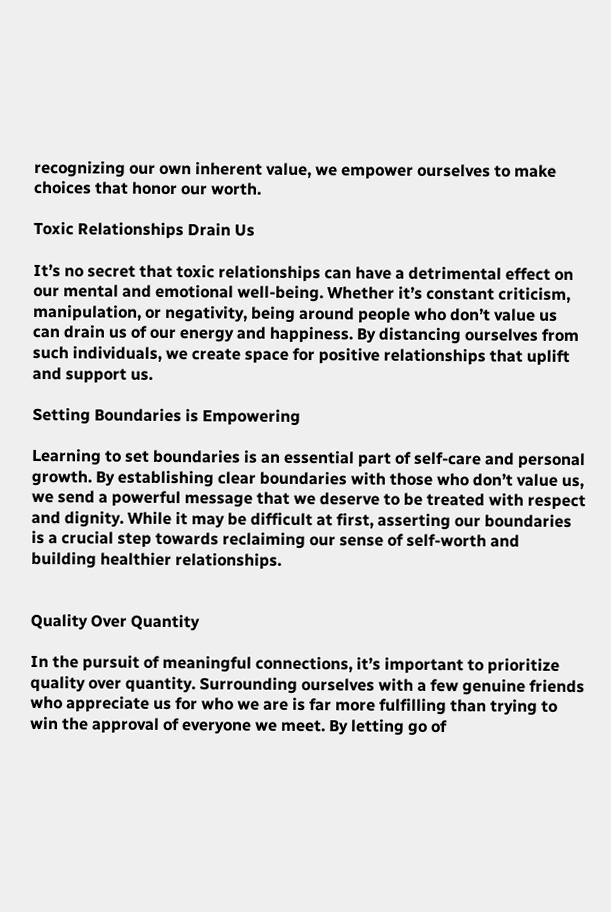recognizing our own inherent value, we empower ourselves to make choices that honor our worth.

Toxic Relationships Drain Us

It’s no secret that toxic relationships can have a detrimental effect on our mental and emotional well-being. Whether it’s constant criticism, manipulation, or negativity, being around people who don’t value us can drain us of our energy and happiness. By distancing ourselves from such individuals, we create space for positive relationships that uplift and support us.

Setting Boundaries is Empowering

Learning to set boundaries is an essential part of self-care and personal growth. By establishing clear boundaries with those who don’t value us, we send a powerful message that we deserve to be treated with respect and dignity. While it may be difficult at first, asserting our boundaries is a crucial step towards reclaiming our sense of self-worth and building healthier relationships.


Quality Over Quantity

In the pursuit of meaningful connections, it’s important to prioritize quality over quantity. Surrounding ourselves with a few genuine friends who appreciate us for who we are is far more fulfilling than trying to win the approval of everyone we meet. By letting go of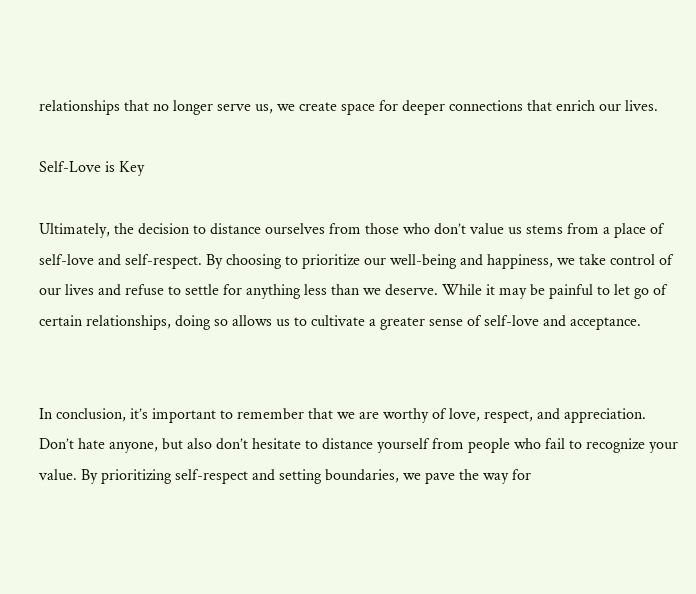relationships that no longer serve us, we create space for deeper connections that enrich our lives.

Self-Love is Key

Ultimately, the decision to distance ourselves from those who don’t value us stems from a place of self-love and self-respect. By choosing to prioritize our well-being and happiness, we take control of our lives and refuse to settle for anything less than we deserve. While it may be painful to let go of certain relationships, doing so allows us to cultivate a greater sense of self-love and acceptance.


In conclusion, it’s important to remember that we are worthy of love, respect, and appreciation. Don’t hate anyone, but also don’t hesitate to distance yourself from people who fail to recognize your value. By prioritizing self-respect and setting boundaries, we pave the way for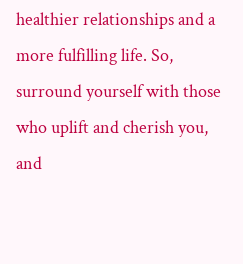healthier relationships and a more fulfilling life. So, surround yourself with those who uplift and cherish you, and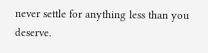never settle for anything less than you deserve.